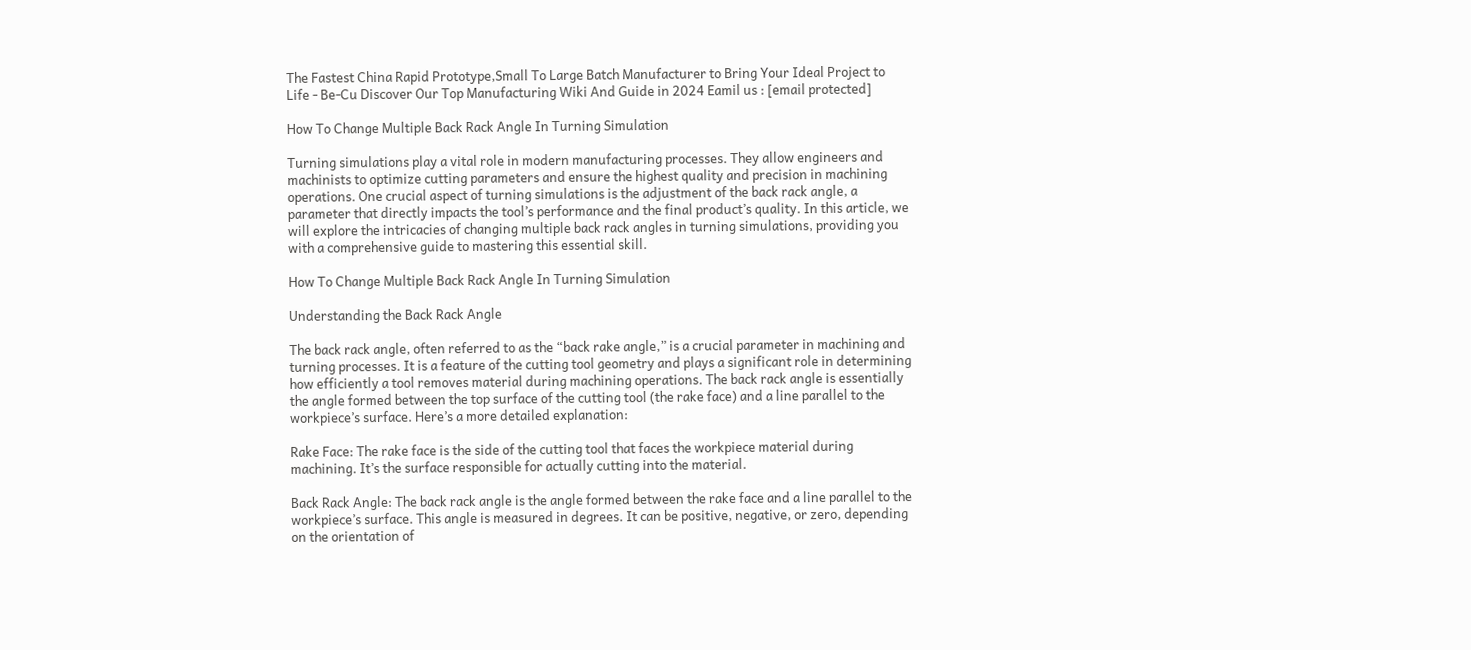The Fastest China Rapid Prototype,Small To Large Batch Manufacturer to Bring Your Ideal Project to Life - Be-Cu Discover Our Top Manufacturing Wiki And Guide in 2024 Eamil us : [email protected]

How To Change Multiple Back Rack Angle In Turning Simulation

Turning simulations play a vital role in modern manufacturing processes. They allow engineers and machinists to optimize cutting parameters and ensure the highest quality and precision in machining operations. One crucial aspect of turning simulations is the adjustment of the back rack angle, a parameter that directly impacts the tool’s performance and the final product’s quality. In this article, we will explore the intricacies of changing multiple back rack angles in turning simulations, providing you with a comprehensive guide to mastering this essential skill.

How To Change Multiple Back Rack Angle In Turning Simulation

Understanding the Back Rack Angle

The back rack angle, often referred to as the “back rake angle,” is a crucial parameter in machining and turning processes. It is a feature of the cutting tool geometry and plays a significant role in determining how efficiently a tool removes material during machining operations. The back rack angle is essentially the angle formed between the top surface of the cutting tool (the rake face) and a line parallel to the workpiece’s surface. Here’s a more detailed explanation:

Rake Face: The rake face is the side of the cutting tool that faces the workpiece material during machining. It’s the surface responsible for actually cutting into the material.

Back Rack Angle: The back rack angle is the angle formed between the rake face and a line parallel to the workpiece’s surface. This angle is measured in degrees. It can be positive, negative, or zero, depending on the orientation of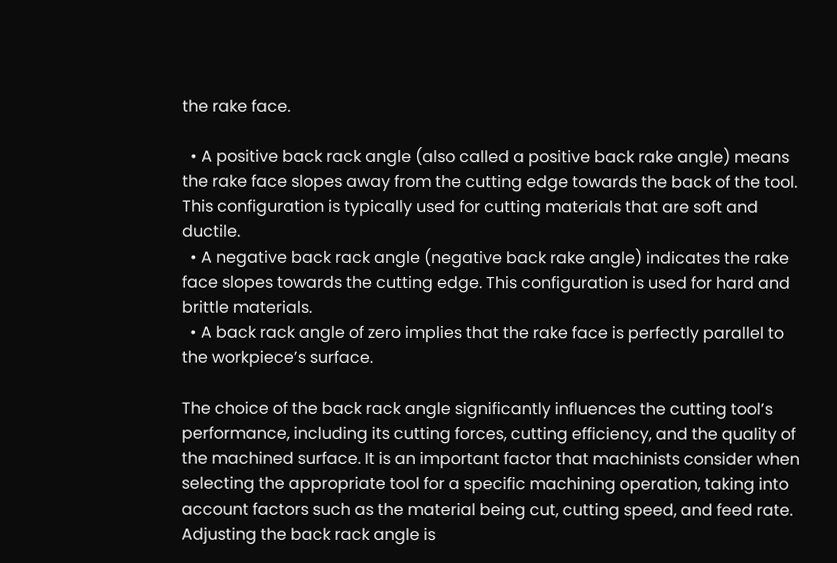the rake face.

  • A positive back rack angle (also called a positive back rake angle) means the rake face slopes away from the cutting edge towards the back of the tool. This configuration is typically used for cutting materials that are soft and ductile.
  • A negative back rack angle (negative back rake angle) indicates the rake face slopes towards the cutting edge. This configuration is used for hard and brittle materials.
  • A back rack angle of zero implies that the rake face is perfectly parallel to the workpiece’s surface.

The choice of the back rack angle significantly influences the cutting tool’s performance, including its cutting forces, cutting efficiency, and the quality of the machined surface. It is an important factor that machinists consider when selecting the appropriate tool for a specific machining operation, taking into account factors such as the material being cut, cutting speed, and feed rate. Adjusting the back rack angle is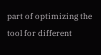part of optimizing the tool for different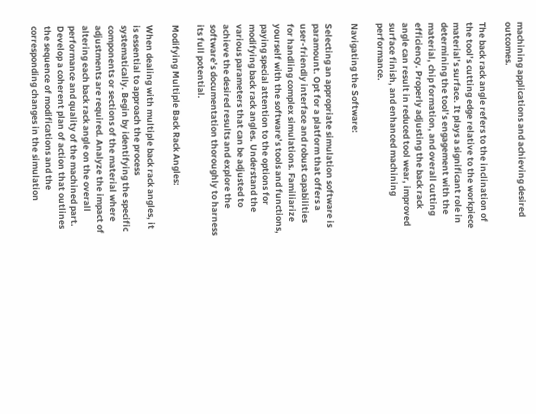machining applications and achieving desired outcomes.

The back rack angle refers to the inclination of the tool’s cutting edge relative to the workpiece material’s surface. It plays a significant role in determining the tool’s engagement with the material, chip formation, and overall cutting efficiency. Properly adjusting the back rack angle can result in reduced tool wear, improved surface finish, and enhanced machining performance.

Navigating the Software:

Selecting an appropriate simulation software is paramount. Opt for a platform that offers a user-friendly interface and robust capabilities for handling complex simulations. Familiarize yourself with the software’s tools and functions, paying special attention to the options for modifying back rack angles. Understand the various parameters that can be adjusted to achieve the desired results and explore the software’s documentation thoroughly to harness its full potential.

Modifying Multiple Back Rack Angles:

When dealing with multiple back rack angles, it is essential to approach the process systematically. Begin by identifying the specific components or sections of the material where adjustments are required. Analyze the impact of altering each back rack angle on the overall performance and quality of the machined part. Develop a coherent plan of action that outlines the sequence of modifications and the corresponding changes in the simulation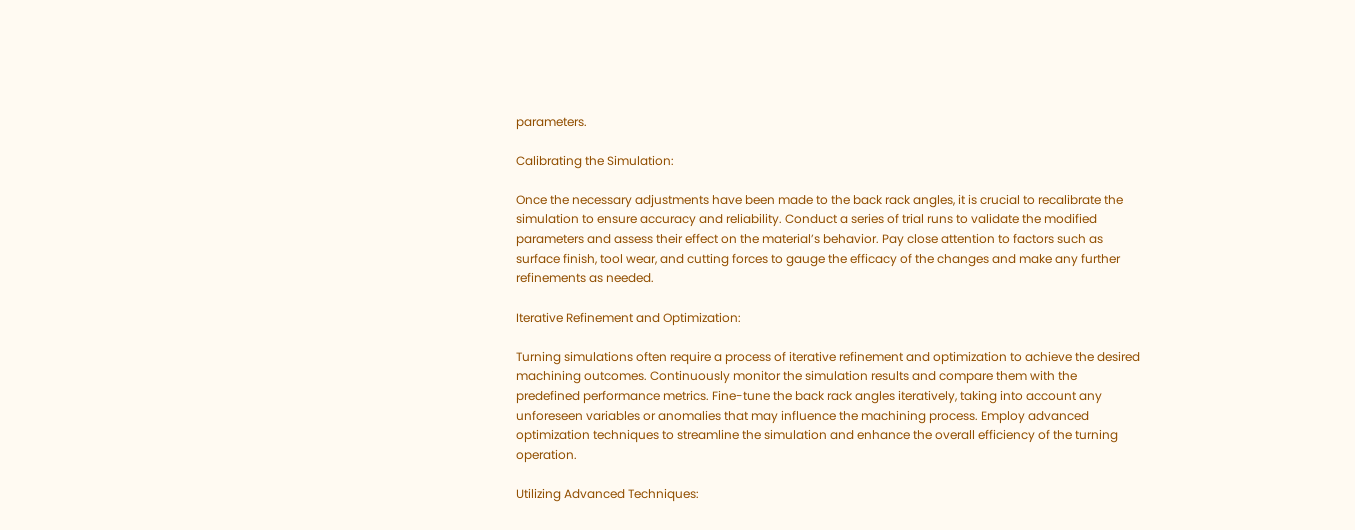parameters.

Calibrating the Simulation:

Once the necessary adjustments have been made to the back rack angles, it is crucial to recalibrate the simulation to ensure accuracy and reliability. Conduct a series of trial runs to validate the modified parameters and assess their effect on the material’s behavior. Pay close attention to factors such as surface finish, tool wear, and cutting forces to gauge the efficacy of the changes and make any further refinements as needed.

Iterative Refinement and Optimization:

Turning simulations often require a process of iterative refinement and optimization to achieve the desired machining outcomes. Continuously monitor the simulation results and compare them with the predefined performance metrics. Fine-tune the back rack angles iteratively, taking into account any unforeseen variables or anomalies that may influence the machining process. Employ advanced optimization techniques to streamline the simulation and enhance the overall efficiency of the turning operation.

Utilizing Advanced Techniques: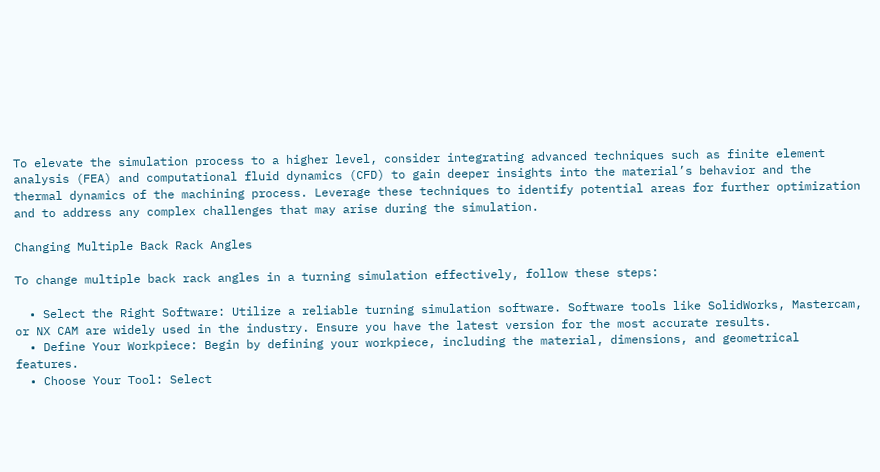To elevate the simulation process to a higher level, consider integrating advanced techniques such as finite element analysis (FEA) and computational fluid dynamics (CFD) to gain deeper insights into the material’s behavior and the thermal dynamics of the machining process. Leverage these techniques to identify potential areas for further optimization and to address any complex challenges that may arise during the simulation.

Changing Multiple Back Rack Angles

To change multiple back rack angles in a turning simulation effectively, follow these steps:

  • Select the Right Software: Utilize a reliable turning simulation software. Software tools like SolidWorks, Mastercam, or NX CAM are widely used in the industry. Ensure you have the latest version for the most accurate results.
  • Define Your Workpiece: Begin by defining your workpiece, including the material, dimensions, and geometrical features.
  • Choose Your Tool: Select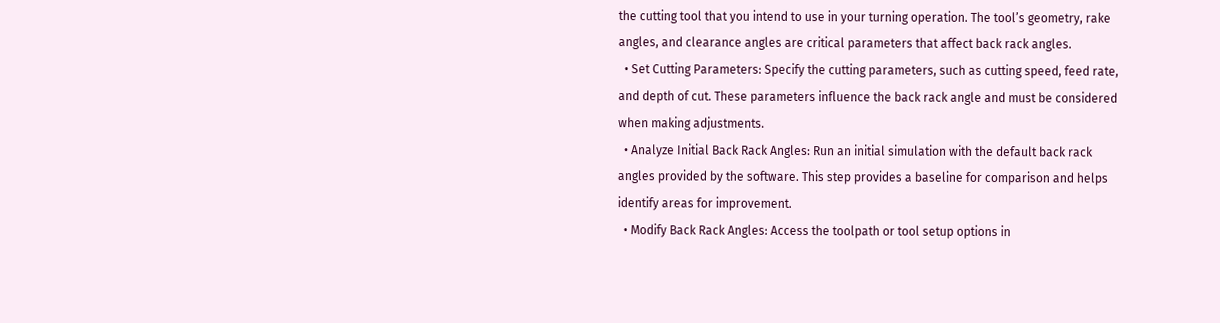the cutting tool that you intend to use in your turning operation. The tool’s geometry, rake angles, and clearance angles are critical parameters that affect back rack angles.
  • Set Cutting Parameters: Specify the cutting parameters, such as cutting speed, feed rate, and depth of cut. These parameters influence the back rack angle and must be considered when making adjustments.
  • Analyze Initial Back Rack Angles: Run an initial simulation with the default back rack angles provided by the software. This step provides a baseline for comparison and helps identify areas for improvement.
  • Modify Back Rack Angles: Access the toolpath or tool setup options in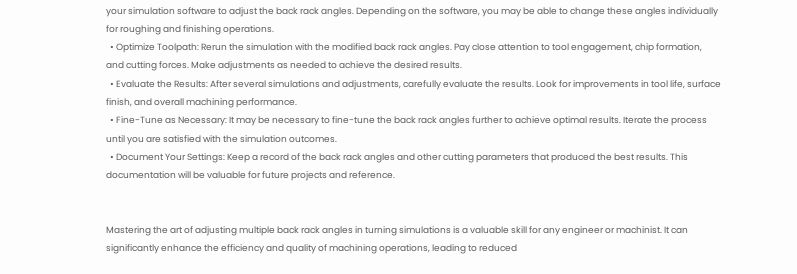your simulation software to adjust the back rack angles. Depending on the software, you may be able to change these angles individually for roughing and finishing operations.
  • Optimize Toolpath: Rerun the simulation with the modified back rack angles. Pay close attention to tool engagement, chip formation, and cutting forces. Make adjustments as needed to achieve the desired results.
  • Evaluate the Results: After several simulations and adjustments, carefully evaluate the results. Look for improvements in tool life, surface finish, and overall machining performance.
  • Fine-Tune as Necessary: It may be necessary to fine-tune the back rack angles further to achieve optimal results. Iterate the process until you are satisfied with the simulation outcomes.
  • Document Your Settings: Keep a record of the back rack angles and other cutting parameters that produced the best results. This documentation will be valuable for future projects and reference.


Mastering the art of adjusting multiple back rack angles in turning simulations is a valuable skill for any engineer or machinist. It can significantly enhance the efficiency and quality of machining operations, leading to reduced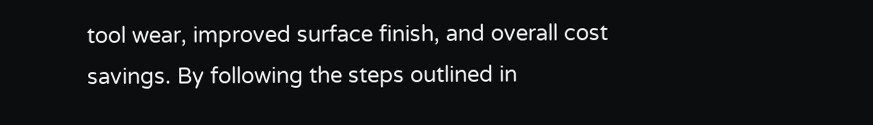tool wear, improved surface finish, and overall cost savings. By following the steps outlined in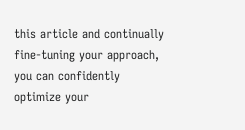this article and continually fine-tuning your approach, you can confidently optimize your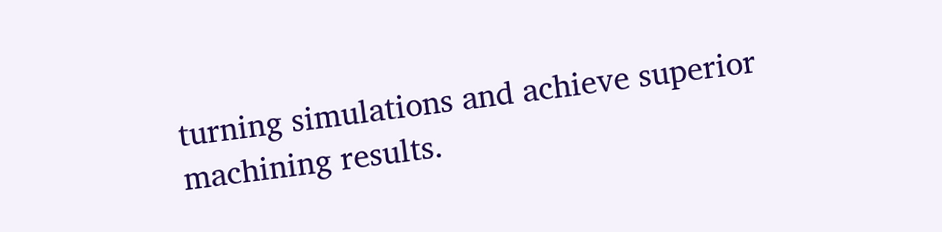turning simulations and achieve superior machining results.